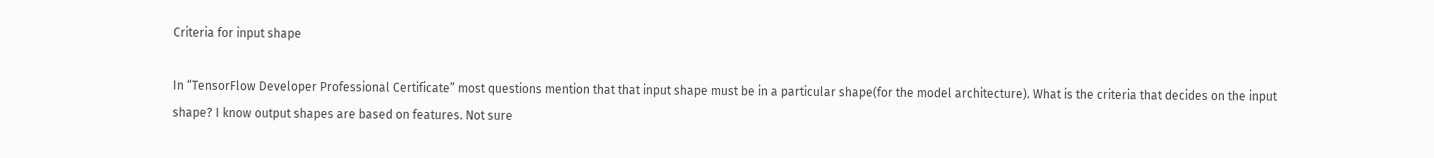Criteria for input shape

In “TensorFlow Developer Professional Certificate” most questions mention that that input shape must be in a particular shape(for the model architecture). What is the criteria that decides on the input shape? I know output shapes are based on features. Not sure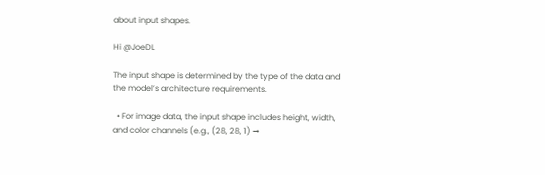about input shapes.

Hi @JoeDL

The input shape is determined by the type of the data and the model’s architecture requirements.

  • For image data, the input shape includes height, width, and color channels (e.g., (28, 28, 1) →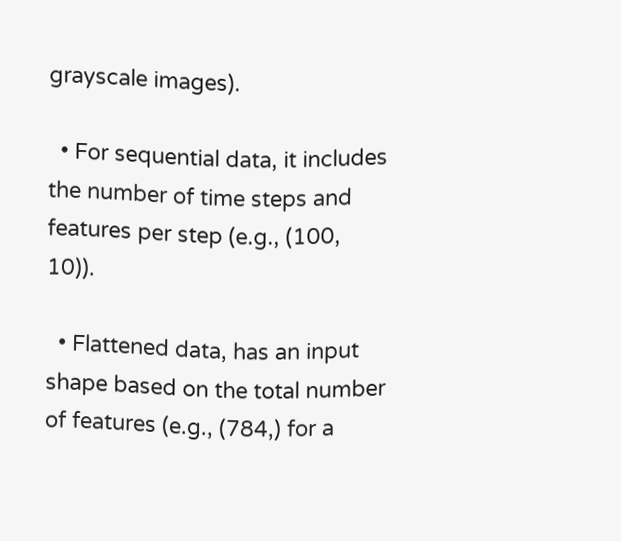grayscale images).

  • For sequential data, it includes the number of time steps and features per step (e.g., (100, 10)).

  • Flattened data, has an input shape based on the total number of features (e.g., (784,) for a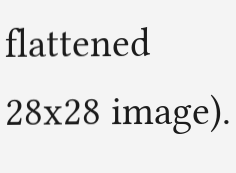flattened 28x28 image).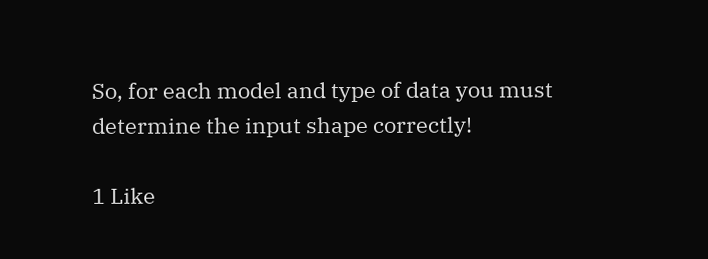So, for each model and type of data you must determine the input shape correctly!

1 Like